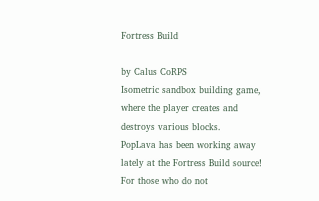Fortress Build

by Calus CoRPS
Isometric sandbox building game, where the player creates and destroys various blocks.
PopLava has been working away lately at the Fortress Build source! For those who do not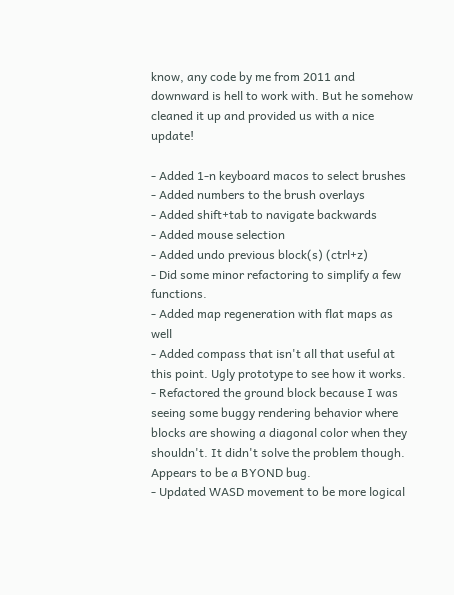know, any code by me from 2011 and downward is hell to work with. But he somehow cleaned it up and provided us with a nice update!

- Added 1-n keyboard macos to select brushes
- Added numbers to the brush overlays
- Added shift+tab to navigate backwards
- Added mouse selection
- Added undo previous block(s) (ctrl+z)
- Did some minor refactoring to simplify a few functions.
- Added map regeneration with flat maps as well
- Added compass that isn't all that useful at this point. Ugly prototype to see how it works.
- Refactored the ground block because I was seeing some buggy rendering behavior where blocks are showing a diagonal color when they shouldn't. It didn't solve the problem though. Appears to be a BYOND bug.
- Updated WASD movement to be more logical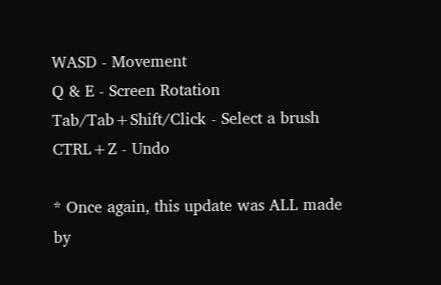WASD - Movement
Q & E - Screen Rotation
Tab/Tab+Shift/Click - Select a brush
CTRL+Z - Undo

* Once again, this update was ALL made by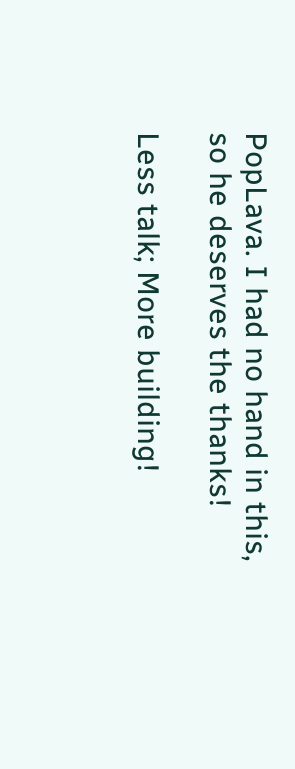PopLava. I had no hand in this, so he deserves the thanks!

Less talk; More building!